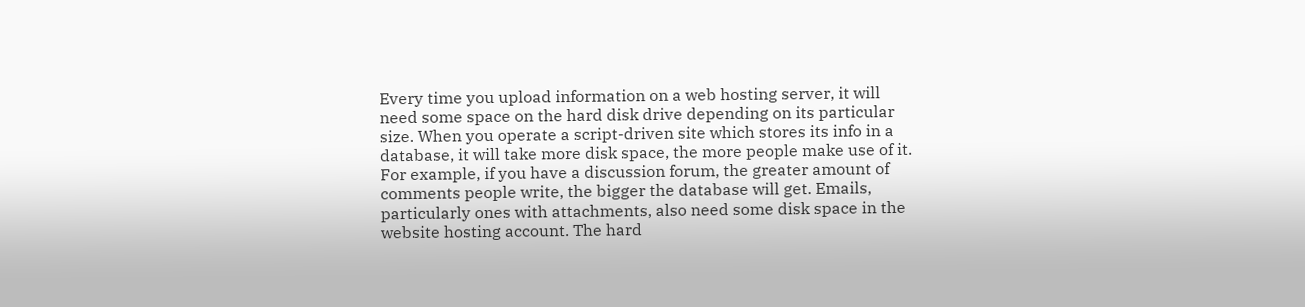Every time you upload information on a web hosting server, it will need some space on the hard disk drive depending on its particular size. When you operate a script-driven site which stores its info in a database, it will take more disk space, the more people make use of it. For example, if you have a discussion forum, the greater amount of comments people write, the bigger the database will get. Emails, particularly ones with attachments, also need some disk space in the website hosting account. The hard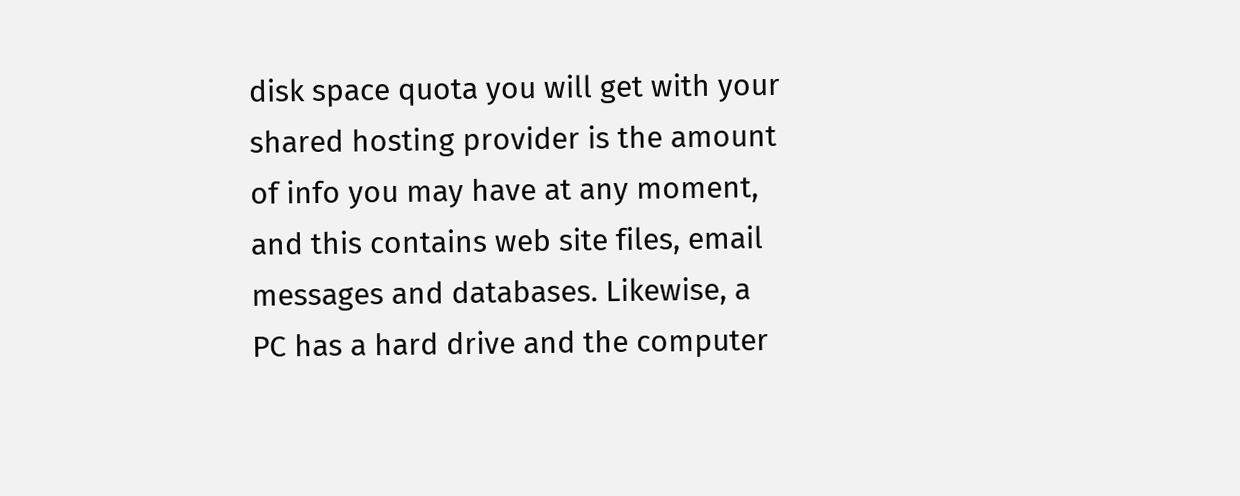disk space quota you will get with your shared hosting provider is the amount of info you may have at any moment, and this contains web site files, email messages and databases. Likewise, a PC has a hard drive and the computer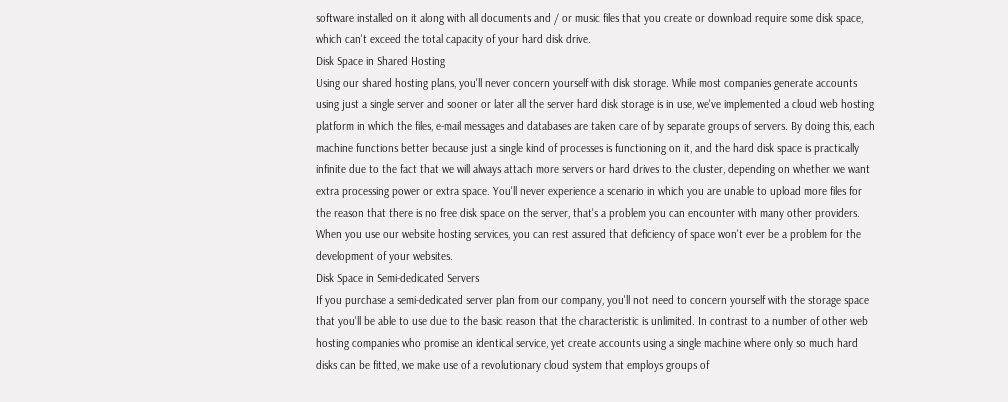software installed on it along with all documents and / or music files that you create or download require some disk space, which can't exceed the total capacity of your hard disk drive.
Disk Space in Shared Hosting
Using our shared hosting plans, you'll never concern yourself with disk storage. While most companies generate accounts using just a single server and sooner or later all the server hard disk storage is in use, we've implemented a cloud web hosting platform in which the files, e-mail messages and databases are taken care of by separate groups of servers. By doing this, each machine functions better because just a single kind of processes is functioning on it, and the hard disk space is practically infinite due to the fact that we will always attach more servers or hard drives to the cluster, depending on whether we want extra processing power or extra space. You'll never experience a scenario in which you are unable to upload more files for the reason that there is no free disk space on the server, that's a problem you can encounter with many other providers. When you use our website hosting services, you can rest assured that deficiency of space won't ever be a problem for the development of your websites.
Disk Space in Semi-dedicated Servers
If you purchase a semi-dedicated server plan from our company, you'll not need to concern yourself with the storage space that you'll be able to use due to the basic reason that the characteristic is unlimited. In contrast to a number of other web hosting companies who promise an identical service, yet create accounts using a single machine where only so much hard disks can be fitted, we make use of a revolutionary cloud system that employs groups of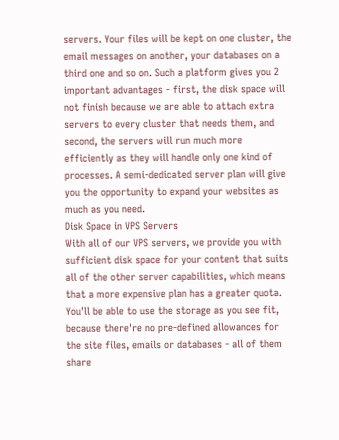servers. Your files will be kept on one cluster, the email messages on another, your databases on a third one and so on. Such a platform gives you 2 important advantages - first, the disk space will not finish because we are able to attach extra servers to every cluster that needs them, and second, the servers will run much more efficiently as they will handle only one kind of processes. A semi-dedicated server plan will give you the opportunity to expand your websites as much as you need.
Disk Space in VPS Servers
With all of our VPS servers, we provide you with sufficient disk space for your content that suits all of the other server capabilities, which means that a more expensive plan has a greater quota. You'll be able to use the storage as you see fit, because there're no pre-defined allowances for the site files, emails or databases - all of them share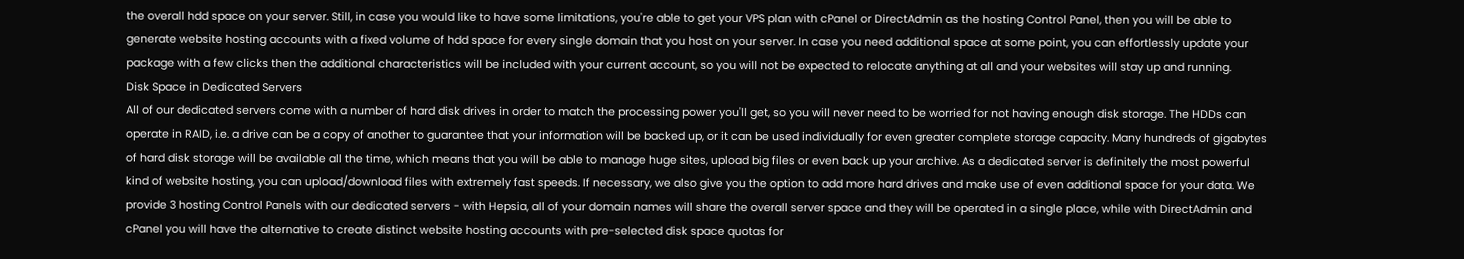the overall hdd space on your server. Still, in case you would like to have some limitations, you're able to get your VPS plan with cPanel or DirectAdmin as the hosting Control Panel, then you will be able to generate website hosting accounts with a fixed volume of hdd space for every single domain that you host on your server. In case you need additional space at some point, you can effortlessly update your package with a few clicks then the additional characteristics will be included with your current account, so you will not be expected to relocate anything at all and your websites will stay up and running.
Disk Space in Dedicated Servers
All of our dedicated servers come with a number of hard disk drives in order to match the processing power you'll get, so you will never need to be worried for not having enough disk storage. The HDDs can operate in RAID, i.e. a drive can be a copy of another to guarantee that your information will be backed up, or it can be used individually for even greater complete storage capacity. Many hundreds of gigabytes of hard disk storage will be available all the time, which means that you will be able to manage huge sites, upload big files or even back up your archive. As a dedicated server is definitely the most powerful kind of website hosting, you can upload/download files with extremely fast speeds. If necessary, we also give you the option to add more hard drives and make use of even additional space for your data. We provide 3 hosting Control Panels with our dedicated servers - with Hepsia, all of your domain names will share the overall server space and they will be operated in a single place, while with DirectAdmin and cPanel you will have the alternative to create distinct website hosting accounts with pre-selected disk space quotas for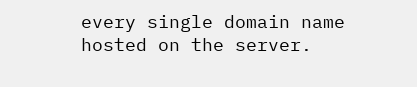every single domain name hosted on the server.